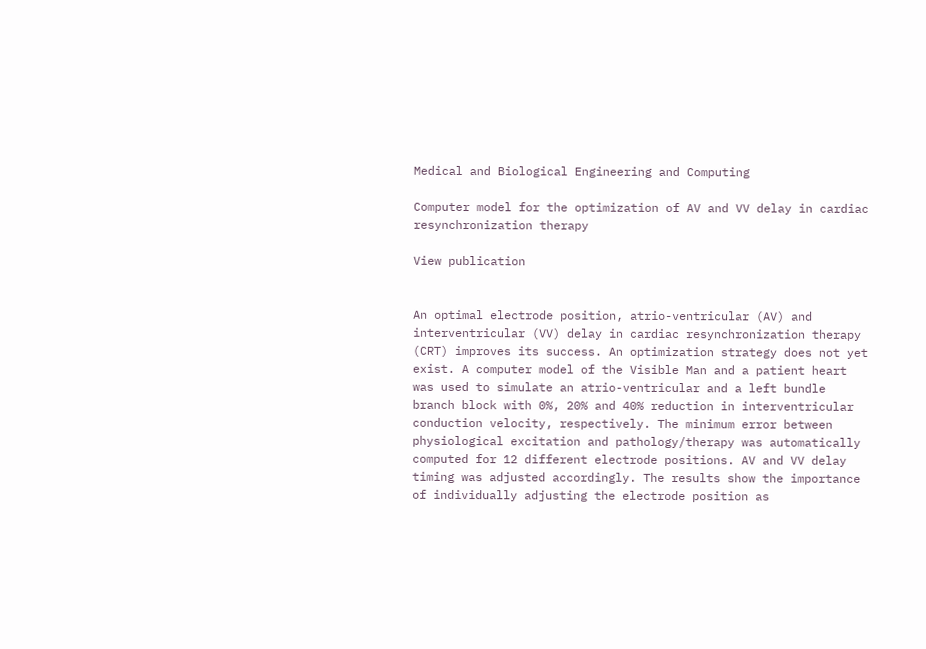Medical and Biological Engineering and Computing

Computer model for the optimization of AV and VV delay in cardiac resynchronization therapy

View publication


An optimal electrode position, atrio-ventricular (AV) and interventricular (VV) delay in cardiac resynchronization therapy (CRT) improves its success. An optimization strategy does not yet exist. A computer model of the Visible Man and a patient heart was used to simulate an atrio-ventricular and a left bundle branch block with 0%, 20% and 40% reduction in interventricular conduction velocity, respectively. The minimum error between physiological excitation and pathology/therapy was automatically computed for 12 different electrode positions. AV and VV delay timing was adjusted accordingly. The results show the importance of individually adjusting the electrode position as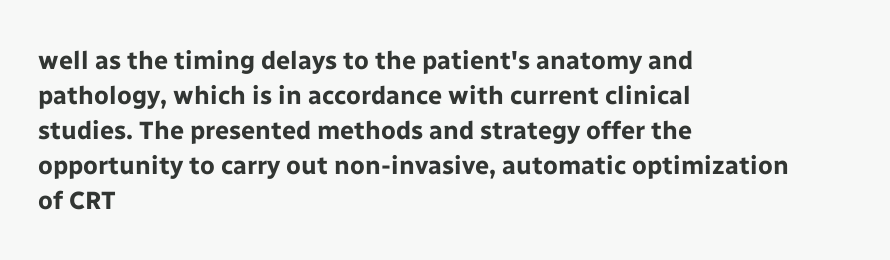well as the timing delays to the patient's anatomy and pathology, which is in accordance with current clinical studies. The presented methods and strategy offer the opportunity to carry out non-invasive, automatic optimization of CRT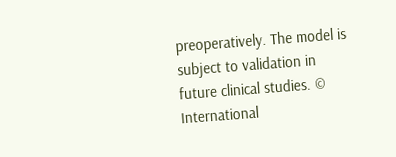preoperatively. The model is subject to validation in future clinical studies. © International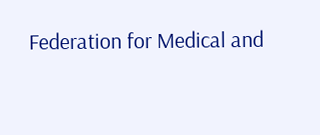Federation for Medical and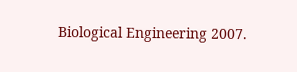Biological Engineering 2007.